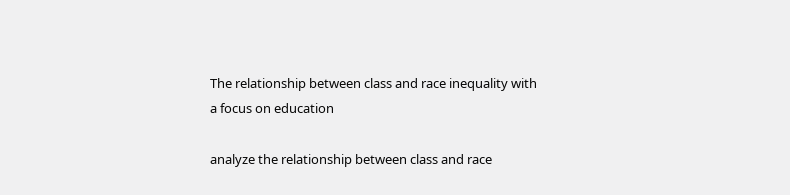The relationship between class and race inequality with a focus on education

analyze the relationship between class and race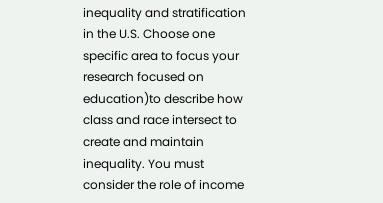inequality and stratification in the U.S. Choose one specific area to focus your research focused on education)to describe how class and race intersect to create and maintain inequality. You must consider the role of income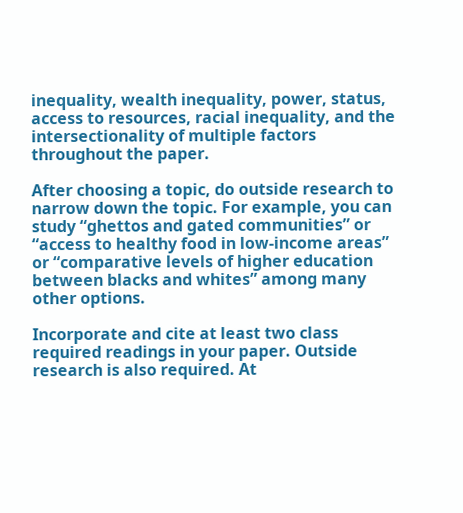inequality, wealth inequality, power, status, access to resources, racial inequality, and the intersectionality of multiple factors throughout the paper.

After choosing a topic, do outside research to narrow down the topic. For example, you can study “ghettos and gated communities” or “access to healthy food in low-income areas” or “comparative levels of higher education between blacks and whites” among many other options.

Incorporate and cite at least two class required readings in your paper. Outside research is also required. At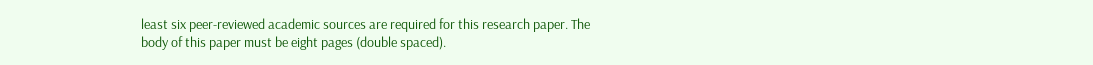least six peer-reviewed academic sources are required for this research paper. The body of this paper must be eight pages (double spaced).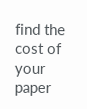find the cost of your paper